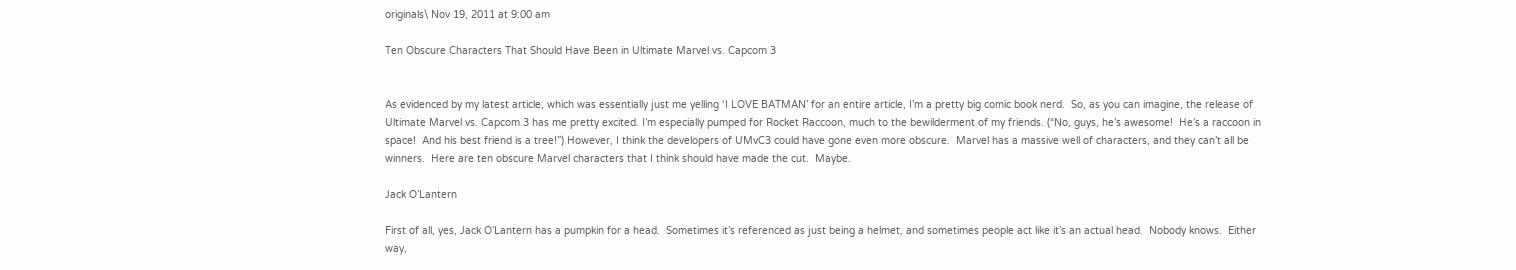originals\ Nov 19, 2011 at 9:00 am

Ten Obscure Characters That Should Have Been in Ultimate Marvel vs. Capcom 3


As evidenced by my latest article, which was essentially just me yelling ‘I LOVE BATMAN’ for an entire article, I’m a pretty big comic book nerd.  So, as you can imagine, the release of Ultimate Marvel vs. Capcom 3 has me pretty excited. I’m especially pumped for Rocket Raccoon, much to the bewilderment of my friends. (“No, guys, he’s awesome!  He’s a raccoon in space!  And his best friend is a tree!”) However, I think the developers of UMvC3 could have gone even more obscure.  Marvel has a massive well of characters, and they can’t all be winners.  Here are ten obscure Marvel characters that I think should have made the cut.  Maybe.

Jack O’Lantern

First of all, yes, Jack O’Lantern has a pumpkin for a head.  Sometimes it’s referenced as just being a helmet, and sometimes people act like it’s an actual head.  Nobody knows.  Either way,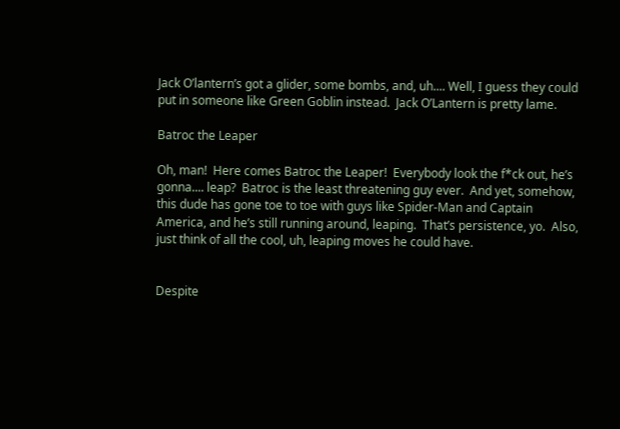Jack O’lantern’s got a glider, some bombs, and, uh.... Well, I guess they could put in someone like Green Goblin instead.  Jack O’Lantern is pretty lame.

Batroc the Leaper

Oh, man!  Here comes Batroc the Leaper!  Everybody look the f*ck out, he’s gonna.... leap?  Batroc is the least threatening guy ever.  And yet, somehow, this dude has gone toe to toe with guys like Spider-Man and Captain America, and he’s still running around, leaping.  That’s persistence, yo.  Also, just think of all the cool, uh, leaping moves he could have.


Despite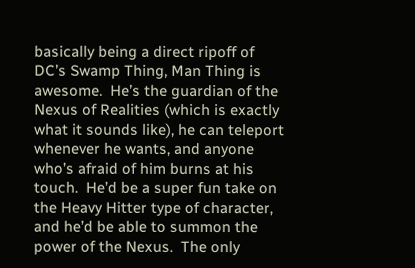basically being a direct ripoff of DC’s Swamp Thing, Man Thing is awesome.  He’s the guardian of the Nexus of Realities (which is exactly what it sounds like), he can teleport whenever he wants, and anyone who’s afraid of him burns at his touch.  He’d be a super fun take on the Heavy Hitter type of character, and he’d be able to summon the power of the Nexus.  The only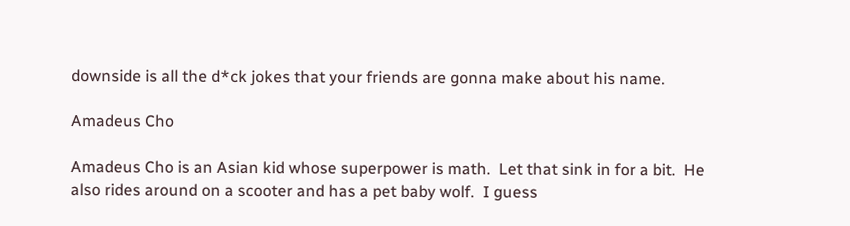downside is all the d*ck jokes that your friends are gonna make about his name.

Amadeus Cho

Amadeus Cho is an Asian kid whose superpower is math.  Let that sink in for a bit.  He also rides around on a scooter and has a pet baby wolf.  I guess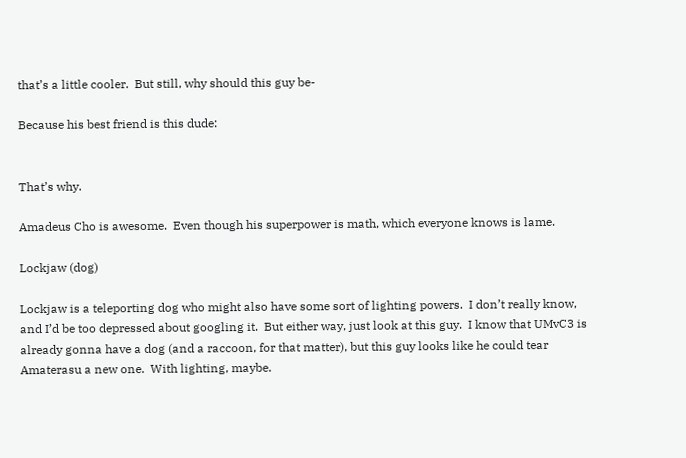that’s a little cooler.  But still, why should this guy be-

Because his best friend is this dude:


That’s why.

Amadeus Cho is awesome.  Even though his superpower is math, which everyone knows is lame.

Lockjaw (dog)

Lockjaw is a teleporting dog who might also have some sort of lighting powers.  I don’t really know, and I’d be too depressed about googling it.  But either way, just look at this guy.  I know that UMvC3 is already gonna have a dog (and a raccoon, for that matter), but this guy looks like he could tear Amaterasu a new one.  With lighting, maybe.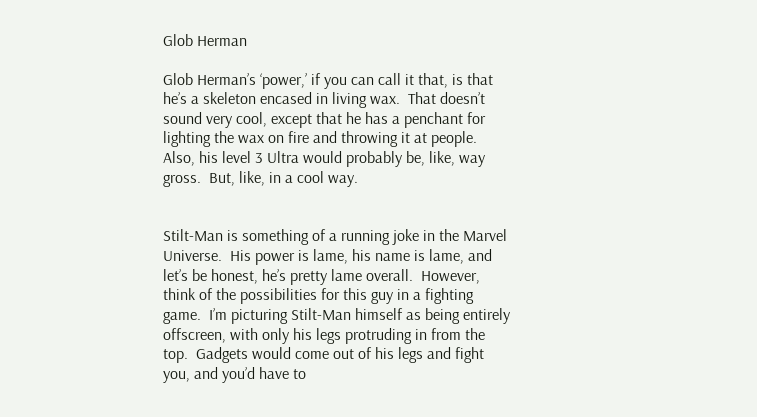Glob Herman

Glob Herman’s ‘power,’ if you can call it that, is that he’s a skeleton encased in living wax.  That doesn’t sound very cool, except that he has a penchant for lighting the wax on fire and throwing it at people.  Also, his level 3 Ultra would probably be, like, way gross.  But, like, in a cool way.


Stilt-Man is something of a running joke in the Marvel Universe.  His power is lame, his name is lame, and let’s be honest, he’s pretty lame overall.  However, think of the possibilities for this guy in a fighting game.  I’m picturing Stilt-Man himself as being entirely offscreen, with only his legs protruding in from the top.  Gadgets would come out of his legs and fight you, and you’d have to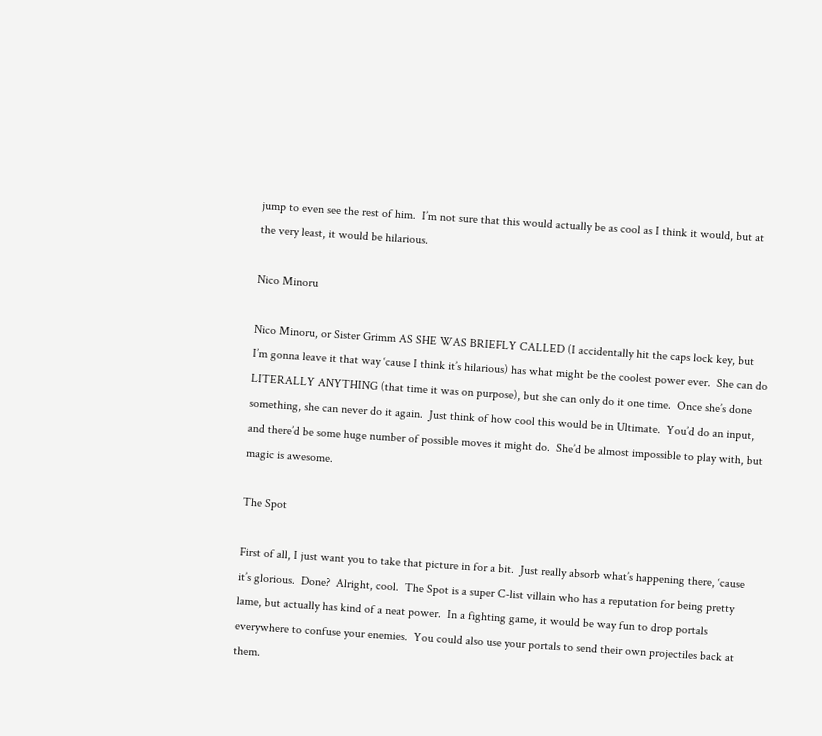jump to even see the rest of him.  I’m not sure that this would actually be as cool as I think it would, but at the very least, it would be hilarious.

Nico Minoru

Nico Minoru, or Sister Grimm AS SHE WAS BRIEFLY CALLED (I accidentally hit the caps lock key, but I’m gonna leave it that way ‘cause I think it’s hilarious) has what might be the coolest power ever.  She can do LITERALLY ANYTHING (that time it was on purpose), but she can only do it one time.  Once she’s done something, she can never do it again.  Just think of how cool this would be in Ultimate.  You’d do an input, and there’d be some huge number of possible moves it might do.  She’d be almost impossible to play with, but magic is awesome.

The Spot

First of all, I just want you to take that picture in for a bit.  Just really absorb what’s happening there, ‘cause it’s glorious.  Done?  Alright, cool.  The Spot is a super C-list villain who has a reputation for being pretty lame, but actually has kind of a neat power.  In a fighting game, it would be way fun to drop portals everywhere to confuse your enemies.  You could also use your portals to send their own projectiles back at them.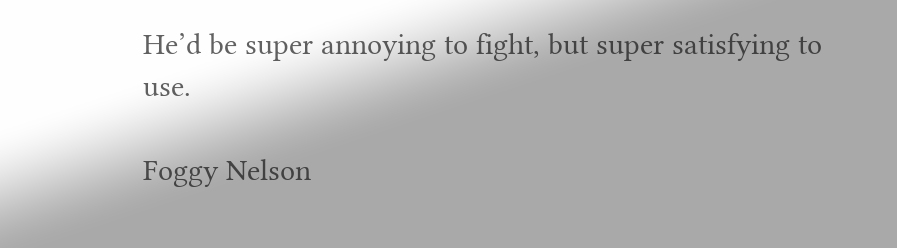He’d be super annoying to fight, but super satisfying to use.

Foggy Nelson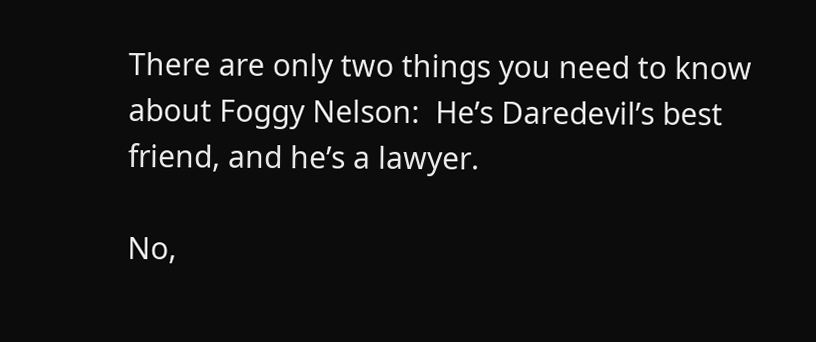There are only two things you need to know about Foggy Nelson:  He’s Daredevil’s best friend, and he’s a lawyer.

No,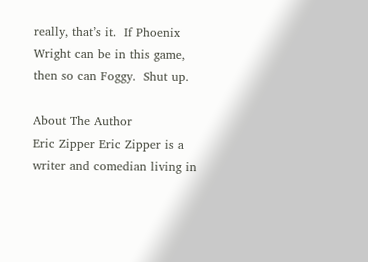really, that’s it.  If Phoenix Wright can be in this game, then so can Foggy.  Shut up.

About The Author
Eric Zipper Eric Zipper is a writer and comedian living in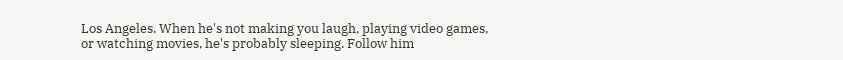Los Angeles. When he's not making you laugh, playing video games, or watching movies, he's probably sleeping. Follow him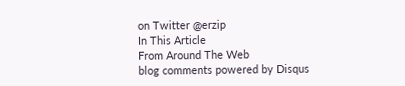on Twitter @erzip
In This Article
From Around The Web
blog comments powered by Disqus